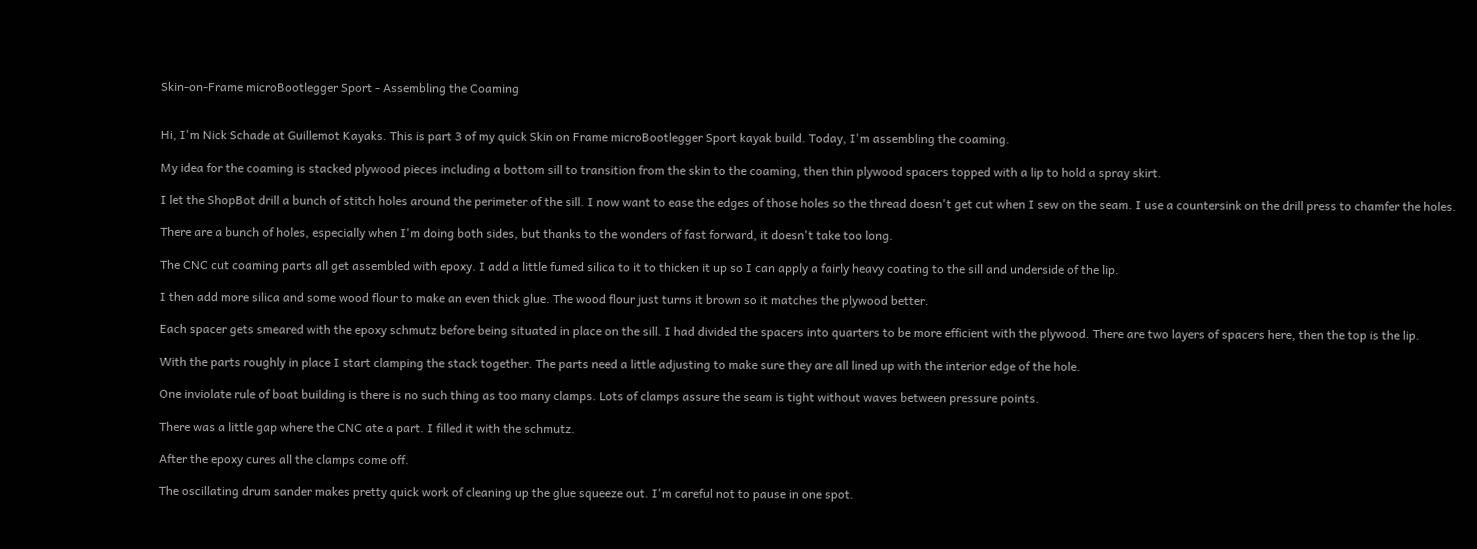Skin-on-Frame microBootlegger Sport - Assembling the Coaming


Hi, I'm Nick Schade at Guillemot Kayaks. This is part 3 of my quick Skin on Frame microBootlegger Sport kayak build. Today, I'm assembling the coaming.

My idea for the coaming is stacked plywood pieces including a bottom sill to transition from the skin to the coaming, then thin plywood spacers topped with a lip to hold a spray skirt.

I let the ShopBot drill a bunch of stitch holes around the perimeter of the sill. I now want to ease the edges of those holes so the thread doesn't get cut when I sew on the seam. I use a countersink on the drill press to chamfer the holes.

There are a bunch of holes, especially when I'm doing both sides, but thanks to the wonders of fast forward, it doesn't take too long.

The CNC cut coaming parts all get assembled with epoxy. I add a little fumed silica to it to thicken it up so I can apply a fairly heavy coating to the sill and underside of the lip.

I then add more silica and some wood flour to make an even thick glue. The wood flour just turns it brown so it matches the plywood better.

Each spacer gets smeared with the epoxy schmutz before being situated in place on the sill. I had divided the spacers into quarters to be more efficient with the plywood. There are two layers of spacers here, then the top is the lip.

With the parts roughly in place I start clamping the stack together. The parts need a little adjusting to make sure they are all lined up with the interior edge of the hole.

One inviolate rule of boat building is there is no such thing as too many clamps. Lots of clamps assure the seam is tight without waves between pressure points.

There was a little gap where the CNC ate a part. I filled it with the schmutz.

After the epoxy cures all the clamps come off.

The oscillating drum sander makes pretty quick work of cleaning up the glue squeeze out. I'm careful not to pause in one spot.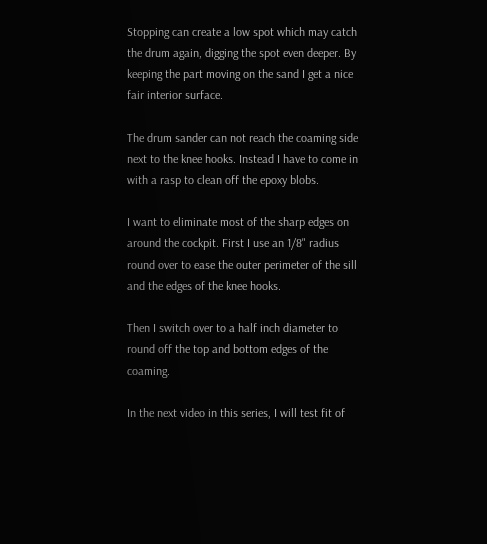Stopping can create a low spot which may catch the drum again, digging the spot even deeper. By keeping the part moving on the sand I get a nice fair interior surface.

The drum sander can not reach the coaming side next to the knee hooks. Instead I have to come in with a rasp to clean off the epoxy blobs.

I want to eliminate most of the sharp edges on around the cockpit. First I use an 1/8" radius round over to ease the outer perimeter of the sill and the edges of the knee hooks.

Then I switch over to a half inch diameter to round off the top and bottom edges of the coaming.

In the next video in this series, I will test fit of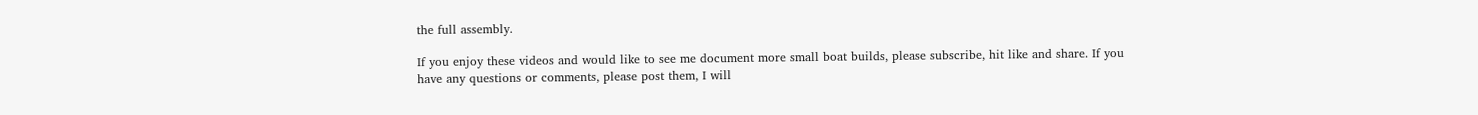the full assembly.

If you enjoy these videos and would like to see me document more small boat builds, please subscribe, hit like and share. If you have any questions or comments, please post them, I will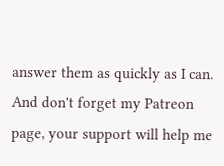answer them as quickly as I can. And don't forget my Patreon page, your support will help me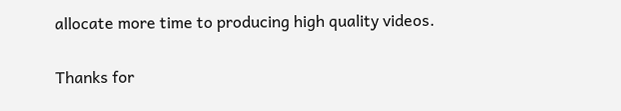allocate more time to producing high quality videos.

Thanks for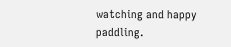watching and happy paddling.